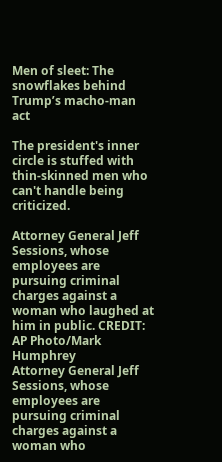Men of sleet: The snowflakes behind Trump’s macho-man act

The president's inner circle is stuffed with thin-skinned men who can't handle being criticized.

Attorney General Jeff Sessions, whose employees are pursuing criminal charges against a woman who laughed at him in public. CREDIT: AP Photo/Mark Humphrey
Attorney General Jeff Sessions, whose employees are pursuing criminal charges against a woman who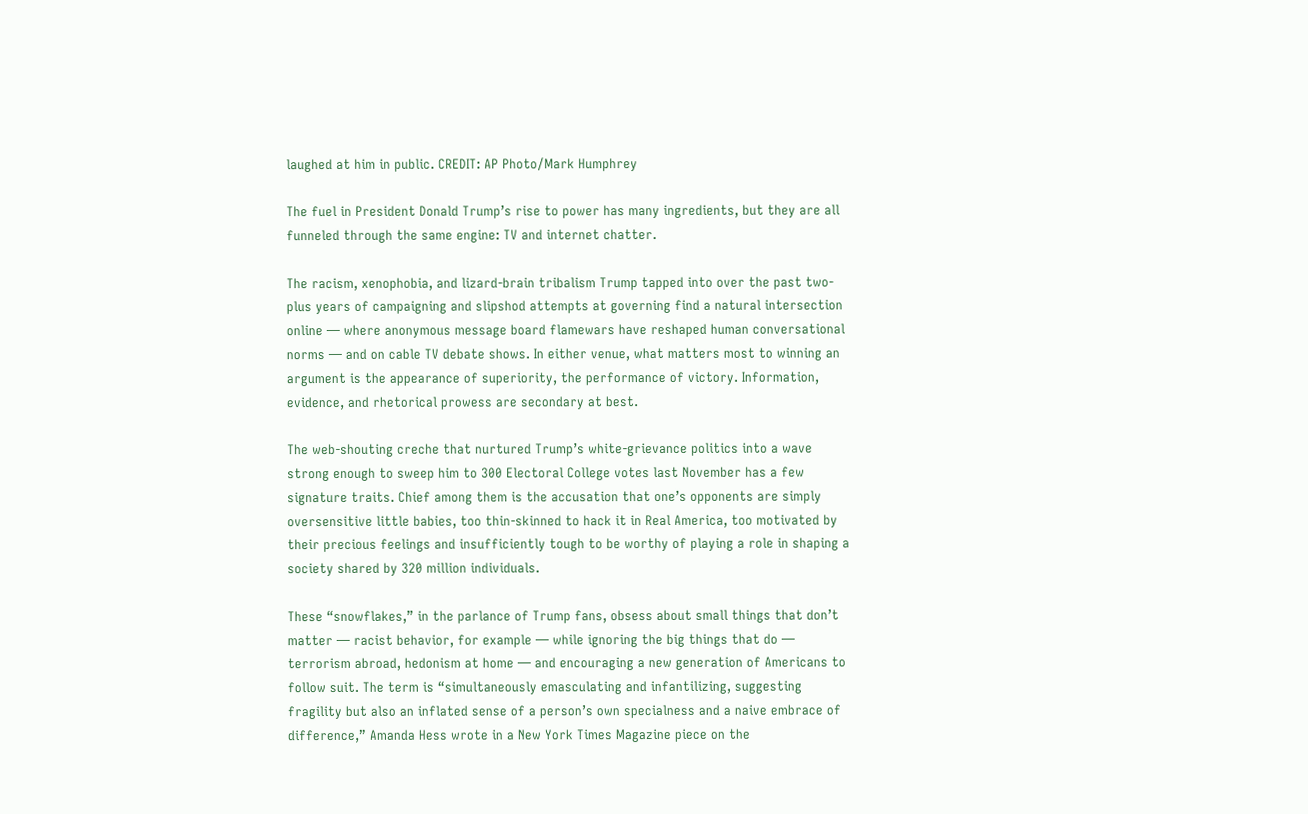laughed at him in public. CREDIT: AP Photo/Mark Humphrey

The fuel in President Donald Trump’s rise to power has many ingredients, but they are all funneled through the same engine: TV and internet chatter.

The racism, xenophobia, and lizard-brain tribalism Trump tapped into over the past two-plus years of campaigning and slipshod attempts at governing find a natural intersection online — where anonymous message board flamewars have reshaped human conversational norms — and on cable TV debate shows. In either venue, what matters most to winning an argument is the appearance of superiority, the performance of victory. Information, evidence, and rhetorical prowess are secondary at best.

The web-shouting creche that nurtured Trump’s white-grievance politics into a wave strong enough to sweep him to 300 Electoral College votes last November has a few signature traits. Chief among them is the accusation that one’s opponents are simply oversensitive little babies, too thin-skinned to hack it in Real America, too motivated by their precious feelings and insufficiently tough to be worthy of playing a role in shaping a society shared by 320 million individuals.

These “snowflakes,” in the parlance of Trump fans, obsess about small things that don’t matter — racist behavior, for example — while ignoring the big things that do — terrorism abroad, hedonism at home — and encouraging a new generation of Americans to follow suit. The term is “simultaneously emasculating and infantilizing, suggesting fragility but also an inflated sense of a person’s own specialness and a naive embrace of difference,” Amanda Hess wrote in a New York Times Magazine piece on the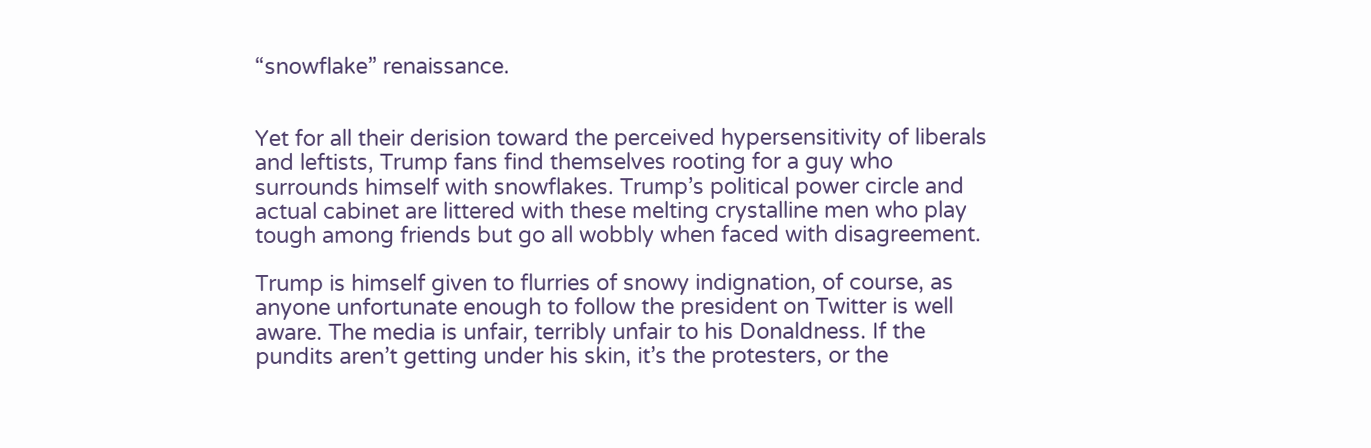“snowflake” renaissance.


Yet for all their derision toward the perceived hypersensitivity of liberals and leftists, Trump fans find themselves rooting for a guy who surrounds himself with snowflakes. Trump’s political power circle and actual cabinet are littered with these melting crystalline men who play tough among friends but go all wobbly when faced with disagreement.

Trump is himself given to flurries of snowy indignation, of course, as anyone unfortunate enough to follow the president on Twitter is well aware. The media is unfair, terribly unfair to his Donaldness. If the pundits aren’t getting under his skin, it’s the protesters, or the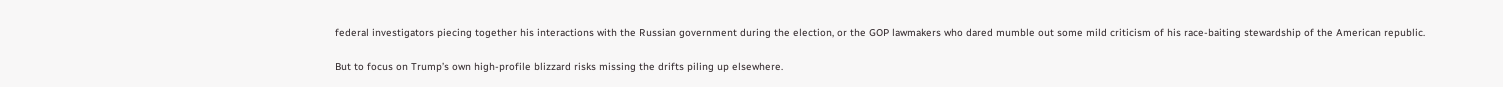federal investigators piecing together his interactions with the Russian government during the election, or the GOP lawmakers who dared mumble out some mild criticism of his race-baiting stewardship of the American republic.

But to focus on Trump’s own high-profile blizzard risks missing the drifts piling up elsewhere.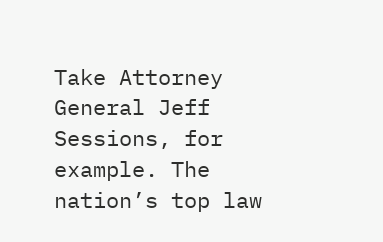Take Attorney General Jeff Sessions, for example. The nation’s top law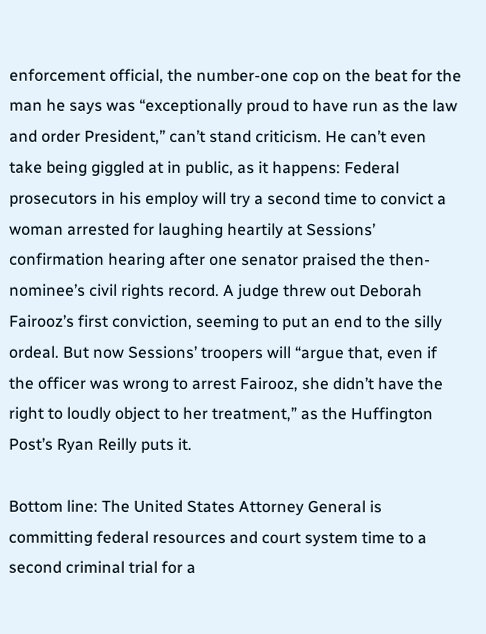enforcement official, the number-one cop on the beat for the man he says was “exceptionally proud to have run as the law and order President,” can’t stand criticism. He can’t even take being giggled at in public, as it happens: Federal prosecutors in his employ will try a second time to convict a woman arrested for laughing heartily at Sessions’ confirmation hearing after one senator praised the then-nominee’s civil rights record. A judge threw out Deborah Fairooz’s first conviction, seeming to put an end to the silly ordeal. But now Sessions’ troopers will “argue that, even if the officer was wrong to arrest Fairooz, she didn’t have the right to loudly object to her treatment,” as the Huffington Post’s Ryan Reilly puts it.

Bottom line: The United States Attorney General is committing federal resources and court system time to a second criminal trial for a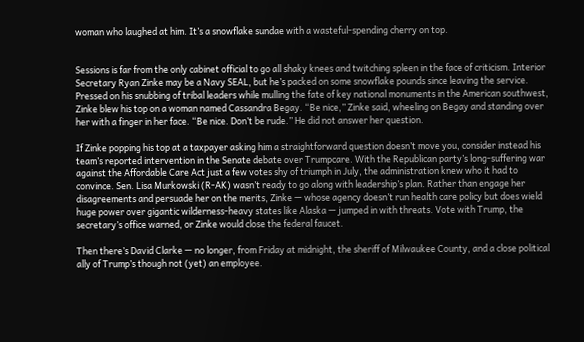woman who laughed at him. It’s a snowflake sundae with a wasteful-spending cherry on top.


Sessions is far from the only cabinet official to go all shaky knees and twitching spleen in the face of criticism. Interior Secretary Ryan Zinke may be a Navy SEAL, but he’s packed on some snowflake pounds since leaving the service. Pressed on his snubbing of tribal leaders while mulling the fate of key national monuments in the American southwest, Zinke blew his top on a woman named Cassandra Begay. “Be nice,” Zinke said, wheeling on Begay and standing over her with a finger in her face. “Be nice. Don’t be rude.” He did not answer her question.

If Zinke popping his top at a taxpayer asking him a straightforward question doesn’t move you, consider instead his team’s reported intervention in the Senate debate over Trumpcare. With the Republican party’s long-suffering war against the Affordable Care Act just a few votes shy of triumph in July, the administration knew who it had to convince. Sen. Lisa Murkowski (R-AK) wasn’t ready to go along with leadership’s plan. Rather than engage her disagreements and persuade her on the merits, Zinke — whose agency doesn’t run health care policy but does wield huge power over gigantic wilderness-heavy states like Alaska — jumped in with threats. Vote with Trump, the secretary’s office warned, or Zinke would close the federal faucet.

Then there’s David Clarke — no longer, from Friday at midnight, the sheriff of Milwaukee County, and a close political ally of Trump’s though not (yet) an employee.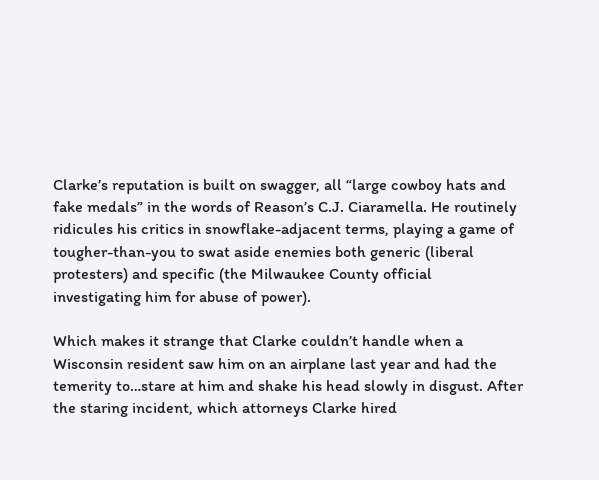Clarke’s reputation is built on swagger, all “large cowboy hats and fake medals” in the words of Reason’s C.J. Ciaramella. He routinely ridicules his critics in snowflake-adjacent terms, playing a game of tougher-than-you to swat aside enemies both generic (liberal protesters) and specific (the Milwaukee County official investigating him for abuse of power).

Which makes it strange that Clarke couldn’t handle when a Wisconsin resident saw him on an airplane last year and had the temerity to…stare at him and shake his head slowly in disgust. After the staring incident, which attorneys Clarke hired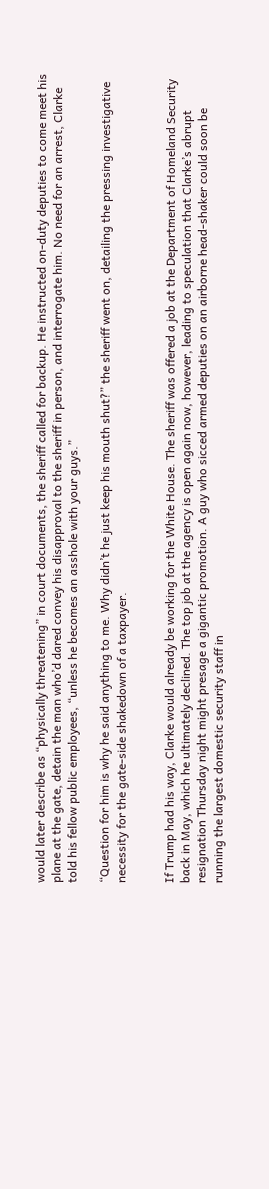would later describe as “physically threatening” in court documents, the sheriff called for backup. He instructed on-duty deputies to come meet his plane at the gate, detain the man who’d dared convey his disapproval to the sheriff in person, and interrogate him. No need for an arrest, Clarke told his fellow public employees, “unless he becomes an asshole with your guys.”

“Question for him is why he said anything to me. Why didn’t he just keep his mouth shut?” the sheriff went on, detailing the pressing investigative necessity for the gate-side shakedown of a taxpayer.


If Trump had his way, Clarke would already be working for the White House. The sheriff was offered a job at the Department of Homeland Security back in May, which he ultimately declined. The top job at the agency is open again now, however, leading to speculation that Clarke’s abrupt resignation Thursday night might presage a gigantic promotion. A guy who sicced armed deputies on an airborne head-shaker could soon be running the largest domestic security staff in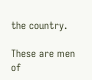the country.

These are men of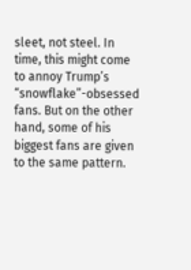sleet, not steel. In time, this might come to annoy Trump’s “snowflake”-obsessed fans. But on the other hand, some of his biggest fans are given to the same pattern.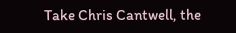Take Chris Cantwell, the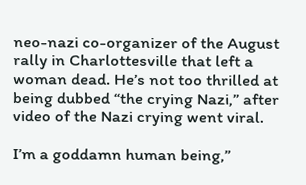neo-nazi co-organizer of the August rally in Charlottesville that left a woman dead. He’s not too thrilled at being dubbed “the crying Nazi,” after video of the Nazi crying went viral.

I’m a goddamn human being,”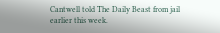Cantwell told The Daily Beast from jail earlier this week.